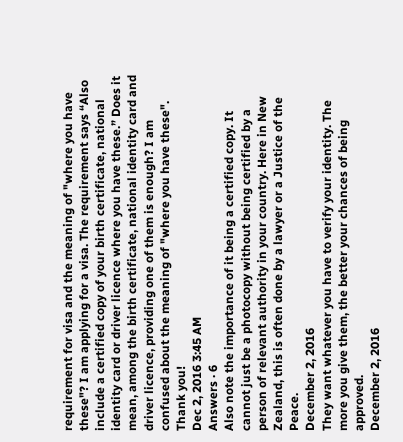requirement for visa and the meaning of "where you have these"? I am applying for a visa. The requirement says “Also include a certified copy of your birth certificate, national identity card or driver licence where you have these.” Does it mean, among the birth certificate, national identity card and driver licence, providing one of them is enough? I am confused about the meaning of "where you have these". Thank you!
Dec 2, 2016 3:45 AM
Answers · 6
Also note the importance of it being a certified copy. It cannot just be a photocopy without being certified by a person of relevant authority in your country. Here in New Zealand, this is often done by a lawyer or a Justice of the Peace.
December 2, 2016
They want whatever you have to verify your identity. The more you give them, the better your chances of being approved.
December 2, 2016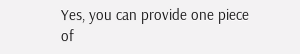Yes, you can provide one piece of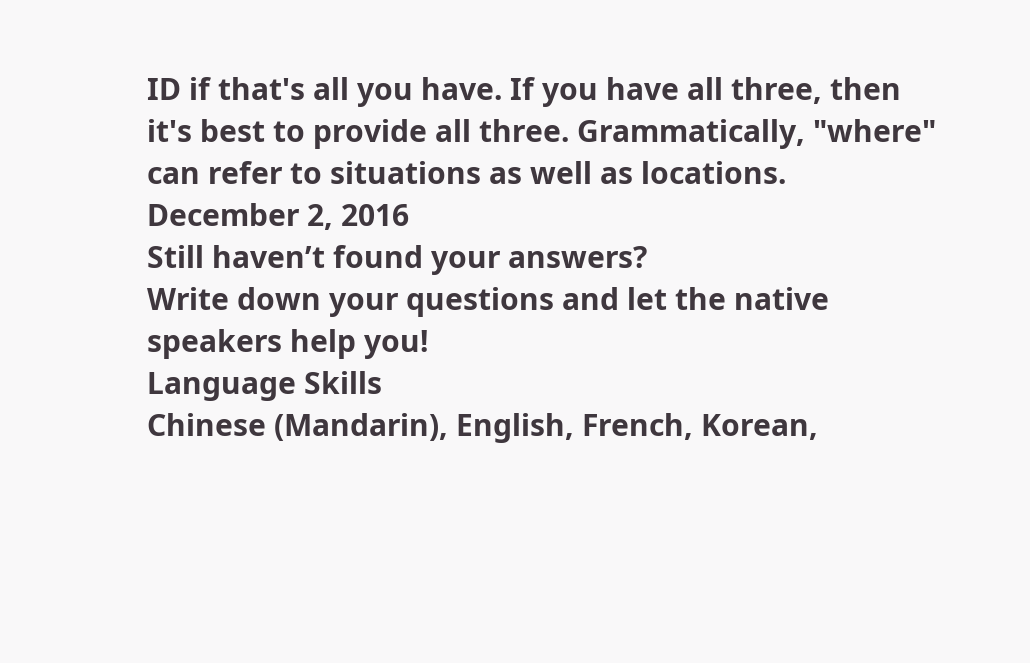ID if that's all you have. If you have all three, then it's best to provide all three. Grammatically, "where" can refer to situations as well as locations.
December 2, 2016
Still haven’t found your answers?
Write down your questions and let the native speakers help you!
Language Skills
Chinese (Mandarin), English, French, Korean,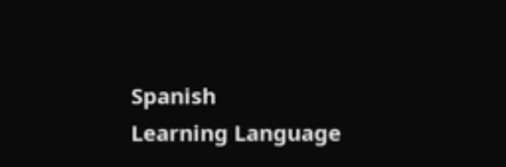Spanish
Learning Language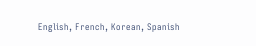English, French, Korean, Spanish